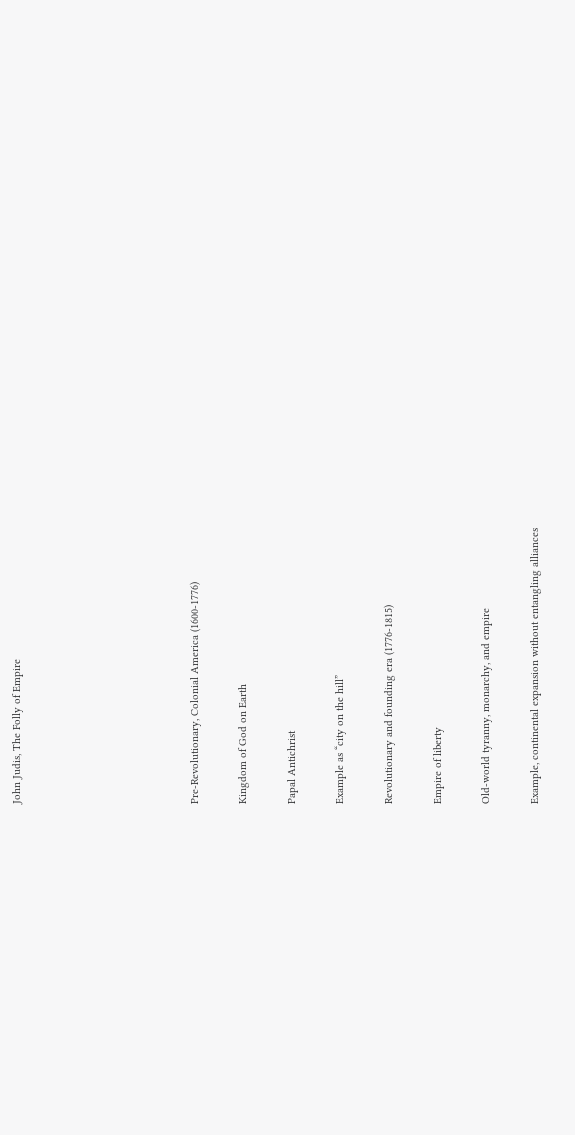John Judis, The Folly of Empire










Pre-Revolutionary, Colonial America (1600-1776)


Kingdom of God on Earth


Papal Antichrist


Example as “city on the hill”


Revolutionary and founding era (1776-1815)


Empire of liberty


Old-world tyranny, monarchy, and empire


Example, continental expansion without entangling alliances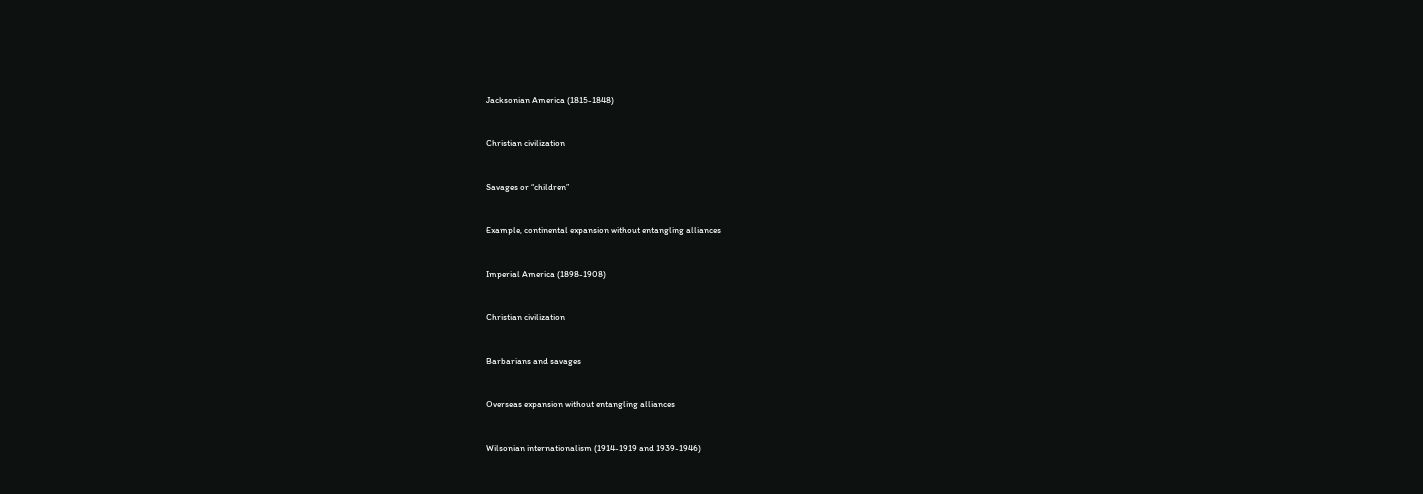Jacksonian America (1815-1848)


Christian civilization


Savages or “children”


Example, continental expansion without entangling alliances


Imperial America (1898-1908)


Christian civilization


Barbarians and savages


Overseas expansion without entangling alliances


Wilsonian internationalism (1914-1919 and 1939-1946)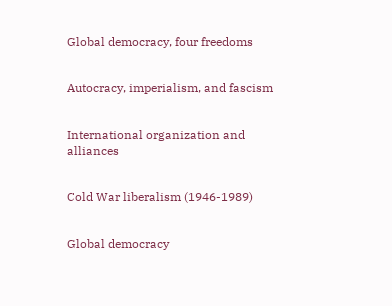Global democracy, four freedoms


Autocracy, imperialism, and fascism


International organization and alliances


Cold War liberalism (1946-1989)


Global democracy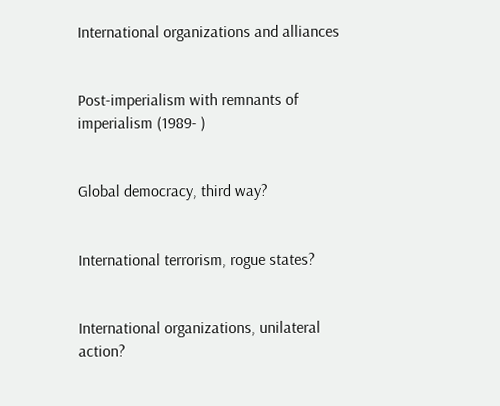International organizations and alliances


Post-imperialism with remnants of imperialism (1989- )


Global democracy, third way?


International terrorism, rogue states?


International organizations, unilateral action?